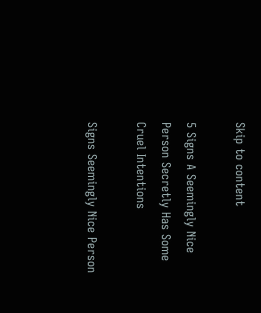Skip to content

5 Signs A Seemingly Nice Person Secretly Has Some Cruel Intentions

Signs Seemingly Nice Person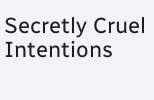Secretly Cruel Intentions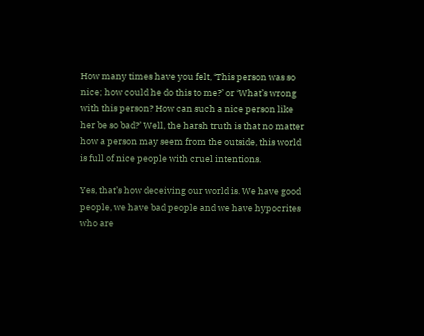How many times have you felt, ‘This person was so nice; how could he do this to me?’ or ‘What’s wrong with this person? How can such a nice person like her be so bad?’ Well, the harsh truth is that no matter how a person may seem from the outside, this world is full of nice people with cruel intentions.

Yes, that’s how deceiving our world is. We have good people, we have bad people and we have hypocrites who are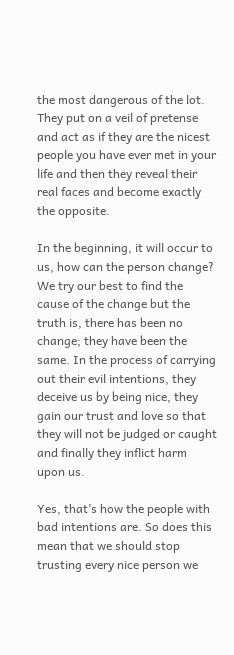the most dangerous of the lot. They put on a veil of pretense and act as if they are the nicest people you have ever met in your life and then they reveal their real faces and become exactly the opposite.

In the beginning, it will occur to us, how can the person change? We try our best to find the cause of the change but the truth is, there has been no change; they have been the same. In the process of carrying out their evil intentions, they deceive us by being nice, they gain our trust and love so that they will not be judged or caught and finally they inflict harm upon us.

Yes, that’s how the people with bad intentions are. So does this mean that we should stop trusting every nice person we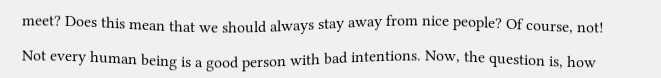meet? Does this mean that we should always stay away from nice people? Of course, not!

Not every human being is a good person with bad intentions. Now, the question is, how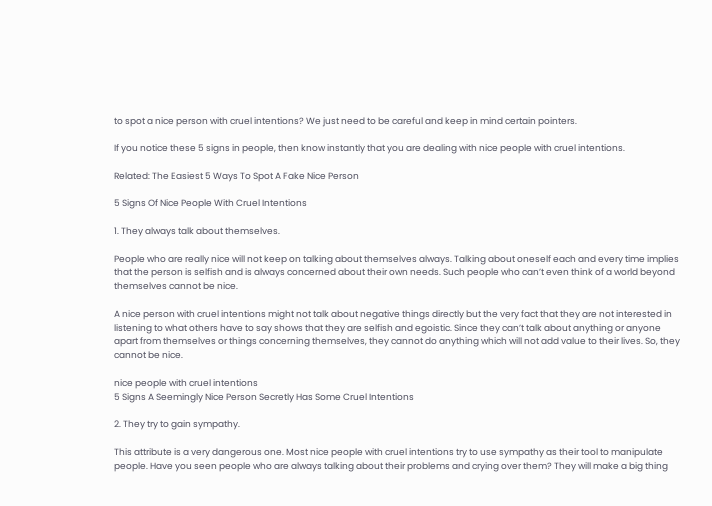to spot a nice person with cruel intentions? We just need to be careful and keep in mind certain pointers.

If you notice these 5 signs in people, then know instantly that you are dealing with nice people with cruel intentions.

Related: The Easiest 5 Ways To Spot A Fake Nice Person

5 Signs Of Nice People With Cruel Intentions

1. They always talk about themselves.

People who are really nice will not keep on talking about themselves always. Talking about oneself each and every time implies that the person is selfish and is always concerned about their own needs. Such people who can’t even think of a world beyond themselves cannot be nice.

A nice person with cruel intentions might not talk about negative things directly but the very fact that they are not interested in listening to what others have to say shows that they are selfish and egoistic. Since they can’t talk about anything or anyone apart from themselves or things concerning themselves, they cannot do anything which will not add value to their lives. So, they cannot be nice.

nice people with cruel intentions
5 Signs A Seemingly Nice Person Secretly Has Some Cruel Intentions

2. They try to gain sympathy.

This attribute is a very dangerous one. Most nice people with cruel intentions try to use sympathy as their tool to manipulate people. Have you seen people who are always talking about their problems and crying over them? They will make a big thing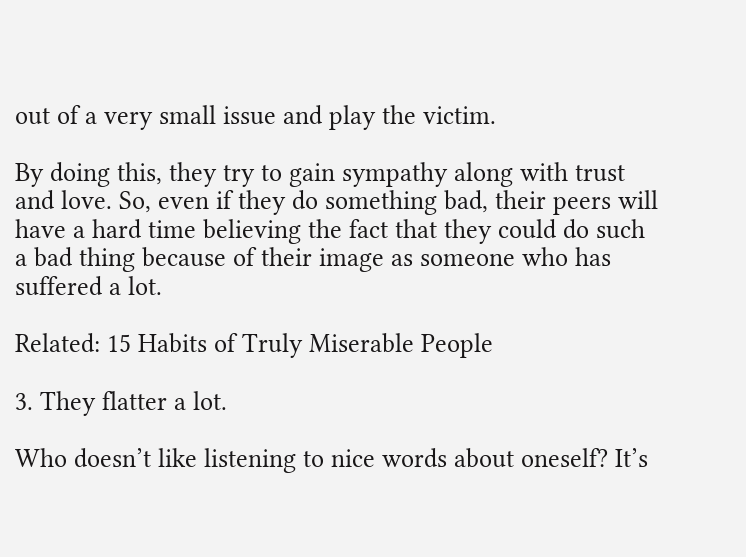out of a very small issue and play the victim.

By doing this, they try to gain sympathy along with trust and love. So, even if they do something bad, their peers will have a hard time believing the fact that they could do such a bad thing because of their image as someone who has suffered a lot.

Related: 15 Habits of Truly Miserable People

3. They flatter a lot.

Who doesn’t like listening to nice words about oneself? It’s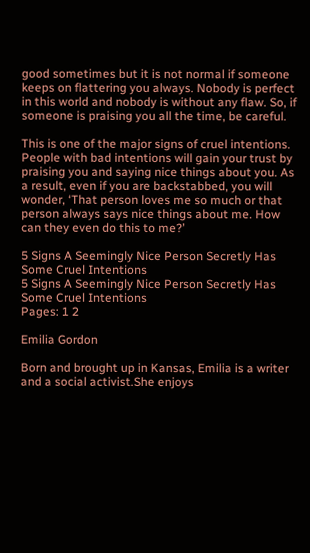good sometimes but it is not normal if someone keeps on flattering you always. Nobody is perfect in this world and nobody is without any flaw. So, if someone is praising you all the time, be careful.

This is one of the major signs of cruel intentions. People with bad intentions will gain your trust by praising you and saying nice things about you. As a result, even if you are backstabbed, you will wonder, ‘That person loves me so much or that person always says nice things about me. How can they even do this to me?’

5 Signs A Seemingly Nice Person Secretly Has Some Cruel Intentions
5 Signs A Seemingly Nice Person Secretly Has Some Cruel Intentions
Pages: 1 2

Emilia Gordon

Born and brought up in Kansas, Emilia is a writer and a social activist.She enjoys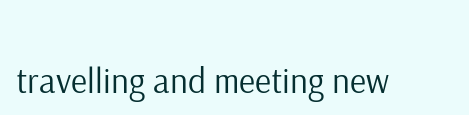travelling and meeting new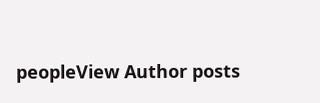peopleView Author posts